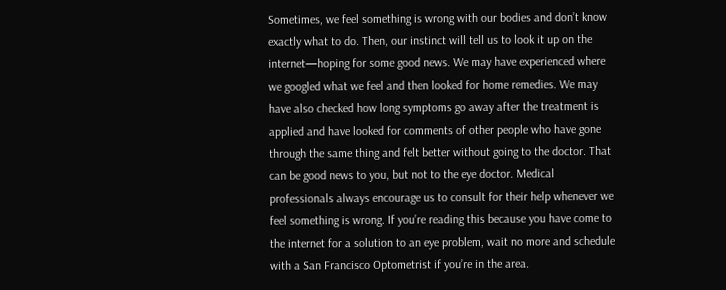Sometimes, we feel something is wrong with our bodies and don’t know exactly what to do. Then, our instinct will tell us to look it up on the internet—hoping for some good news. We may have experienced where we googled what we feel and then looked for home remedies. We may have also checked how long symptoms go away after the treatment is applied and have looked for comments of other people who have gone through the same thing and felt better without going to the doctor. That can be good news to you, but not to the eye doctor. Medical professionals always encourage us to consult for their help whenever we feel something is wrong. If you’re reading this because you have come to the internet for a solution to an eye problem, wait no more and schedule with a San Francisco Optometrist if you’re in the area.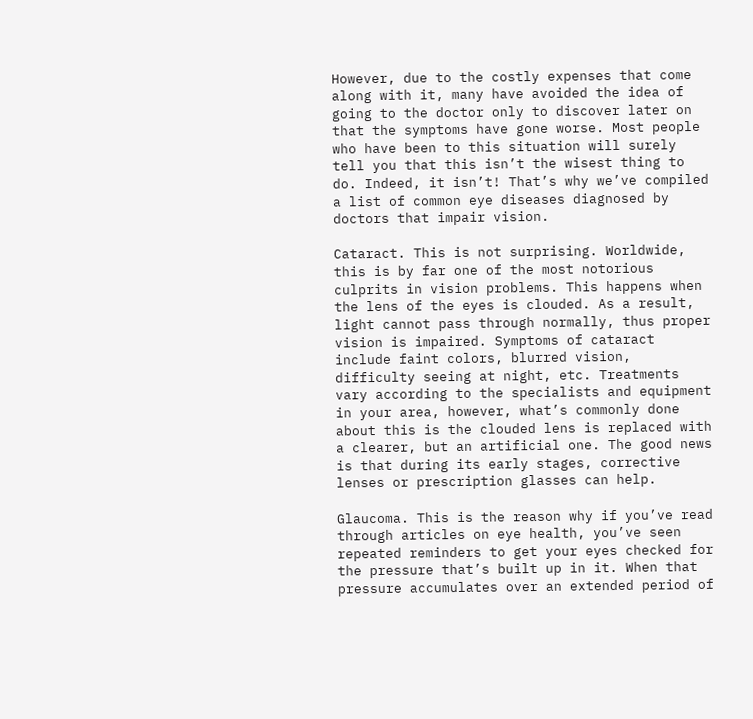However, due to the costly expenses that come along with it, many have avoided the idea of going to the doctor only to discover later on that the symptoms have gone worse. Most people who have been to this situation will surely tell you that this isn’t the wisest thing to do. Indeed, it isn’t! That’s why we’ve compiled a list of common eye diseases diagnosed by doctors that impair vision.

Cataract. This is not surprising. Worldwide, this is by far one of the most notorious culprits in vision problems. This happens when the lens of the eyes is clouded. As a result, light cannot pass through normally, thus proper vision is impaired. Symptoms of cataract include faint colors, blurred vision, difficulty seeing at night, etc. Treatments vary according to the specialists and equipment in your area, however, what’s commonly done about this is the clouded lens is replaced with a clearer, but an artificial one. The good news is that during its early stages, corrective lenses or prescription glasses can help.

Glaucoma. This is the reason why if you’ve read through articles on eye health, you’ve seen repeated reminders to get your eyes checked for the pressure that’s built up in it. When that pressure accumulates over an extended period of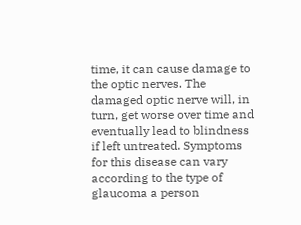time, it can cause damage to the optic nerves. The damaged optic nerve will, in turn, get worse over time and eventually lead to blindness if left untreated. Symptoms for this disease can vary according to the type of glaucoma a person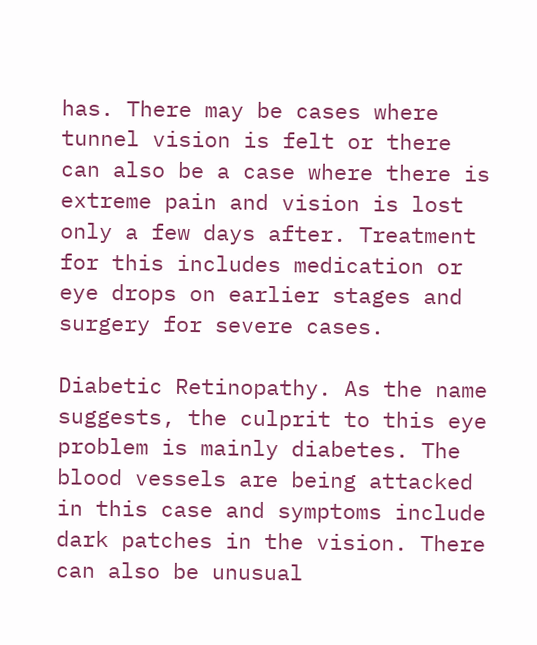has. There may be cases where tunnel vision is felt or there can also be a case where there is extreme pain and vision is lost only a few days after. Treatment for this includes medication or eye drops on earlier stages and surgery for severe cases.

Diabetic Retinopathy. As the name suggests, the culprit to this eye problem is mainly diabetes. The blood vessels are being attacked in this case and symptoms include dark patches in the vision. There can also be unusual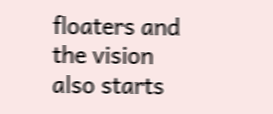floaters and the vision also starts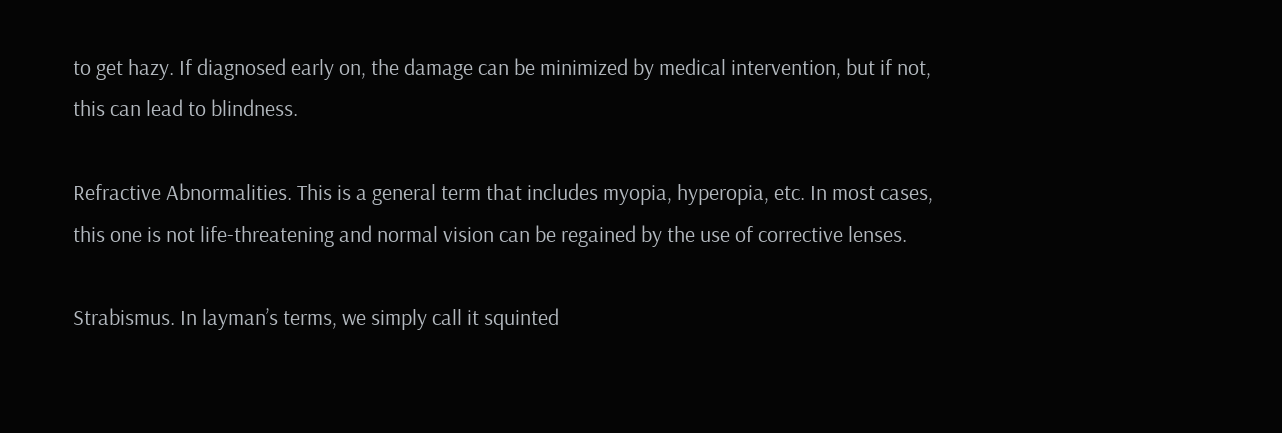to get hazy. If diagnosed early on, the damage can be minimized by medical intervention, but if not, this can lead to blindness.

Refractive Abnormalities. This is a general term that includes myopia, hyperopia, etc. In most cases, this one is not life-threatening and normal vision can be regained by the use of corrective lenses.

Strabismus. In layman’s terms, we simply call it squinted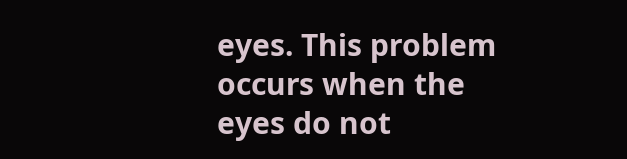eyes. This problem occurs when the eyes do not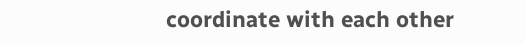coordinate with each other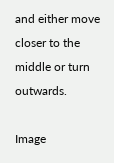and either move closer to the middle or turn outwards.

Image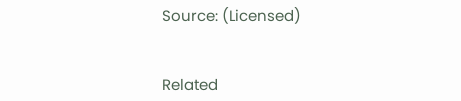Source: (Licensed)


Related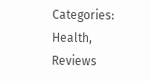Categories: Health, Reviews